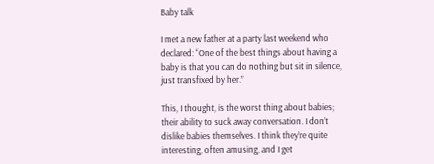Baby talk

I met a new father at a party last weekend who declared: “One of the best things about having a baby is that you can do nothing but sit in silence, just transfixed by her.”

This, I thought, is the worst thing about babies; their ability to suck away conversation. I don’t dislike babies themselves. I think they’re quite interesting, often amusing, and I get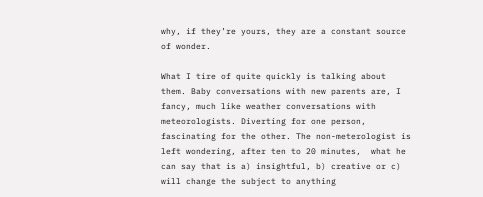why, if they’re yours, they are a constant source of wonder.

What I tire of quite quickly is talking about them. Baby conversations with new parents are, I fancy, much like weather conversations with meteorologists. Diverting for one person, fascinating for the other. The non-meterologist is left wondering, after ten to 20 minutes,  what he can say that is a) insightful, b) creative or c) will change the subject to anything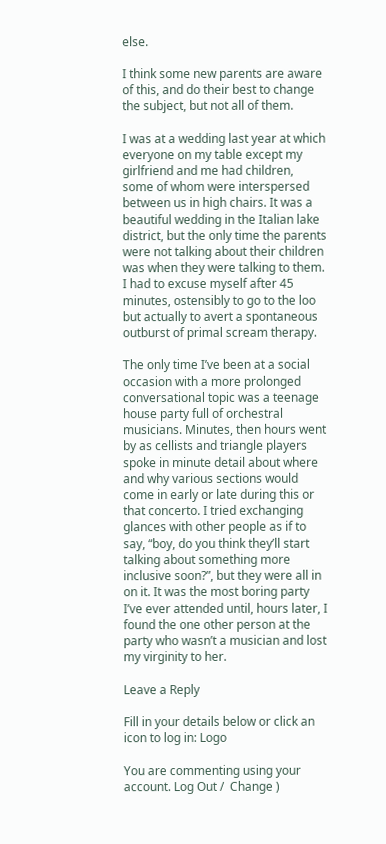else.

I think some new parents are aware of this, and do their best to change the subject, but not all of them.

I was at a wedding last year at which everyone on my table except my girlfriend and me had children, some of whom were interspersed between us in high chairs. It was a beautiful wedding in the Italian lake district, but the only time the parents were not talking about their children was when they were talking to them. I had to excuse myself after 45 minutes, ostensibly to go to the loo but actually to avert a spontaneous outburst of primal scream therapy.

The only time I’ve been at a social occasion with a more prolonged conversational topic was a teenage house party full of orchestral musicians. Minutes, then hours went by as cellists and triangle players spoke in minute detail about where and why various sections would come in early or late during this or that concerto. I tried exchanging glances with other people as if to say, “boy, do you think they’ll start talking about something more inclusive soon?”, but they were all in on it. It was the most boring party I’ve ever attended until, hours later, I found the one other person at the party who wasn’t a musician and lost my virginity to her.

Leave a Reply

Fill in your details below or click an icon to log in: Logo

You are commenting using your account. Log Out /  Change )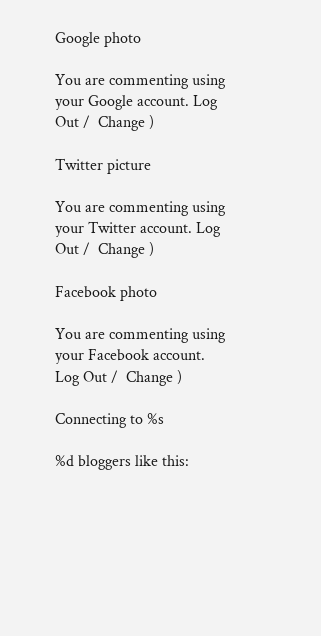Google photo

You are commenting using your Google account. Log Out /  Change )

Twitter picture

You are commenting using your Twitter account. Log Out /  Change )

Facebook photo

You are commenting using your Facebook account. Log Out /  Change )

Connecting to %s

%d bloggers like this: